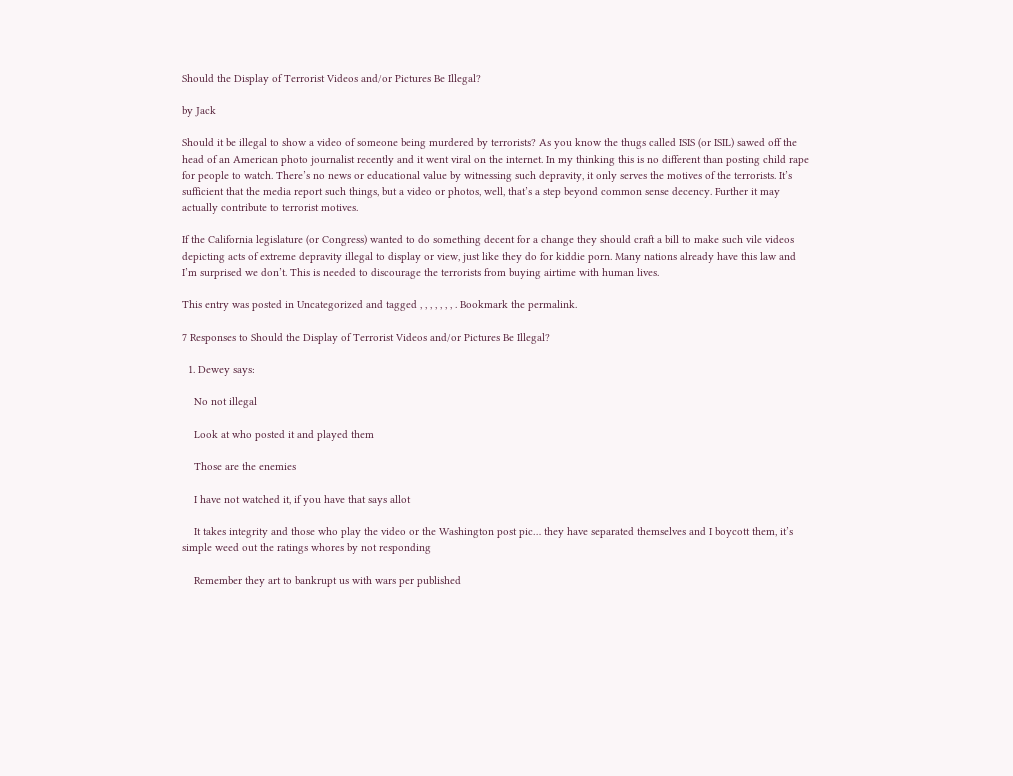Should the Display of Terrorist Videos and/or Pictures Be Illegal?

by Jack

Should it be illegal to show a video of someone being murdered by terrorists? As you know the thugs called ISIS (or ISIL) sawed off the head of an American photo journalist recently and it went viral on the internet. In my thinking this is no different than posting child rape for people to watch. There’s no news or educational value by witnessing such depravity, it only serves the motives of the terrorists. It’s sufficient that the media report such things, but a video or photos, well, that’s a step beyond common sense decency. Further it may actually contribute to terrorist motives.

If the California legislature (or Congress) wanted to do something decent for a change they should craft a bill to make such vile videos depicting acts of extreme depravity illegal to display or view, just like they do for kiddie porn. Many nations already have this law and I’m surprised we don’t. This is needed to discourage the terrorists from buying airtime with human lives.

This entry was posted in Uncategorized and tagged , , , , , , , . Bookmark the permalink.

7 Responses to Should the Display of Terrorist Videos and/or Pictures Be Illegal?

  1. Dewey says:

    No not illegal

    Look at who posted it and played them

    Those are the enemies

    I have not watched it, if you have that says allot

    It takes integrity and those who play the video or the Washington post pic… they have separated themselves and I boycott them, it’s simple weed out the ratings whores by not responding

    Remember they art to bankrupt us with wars per published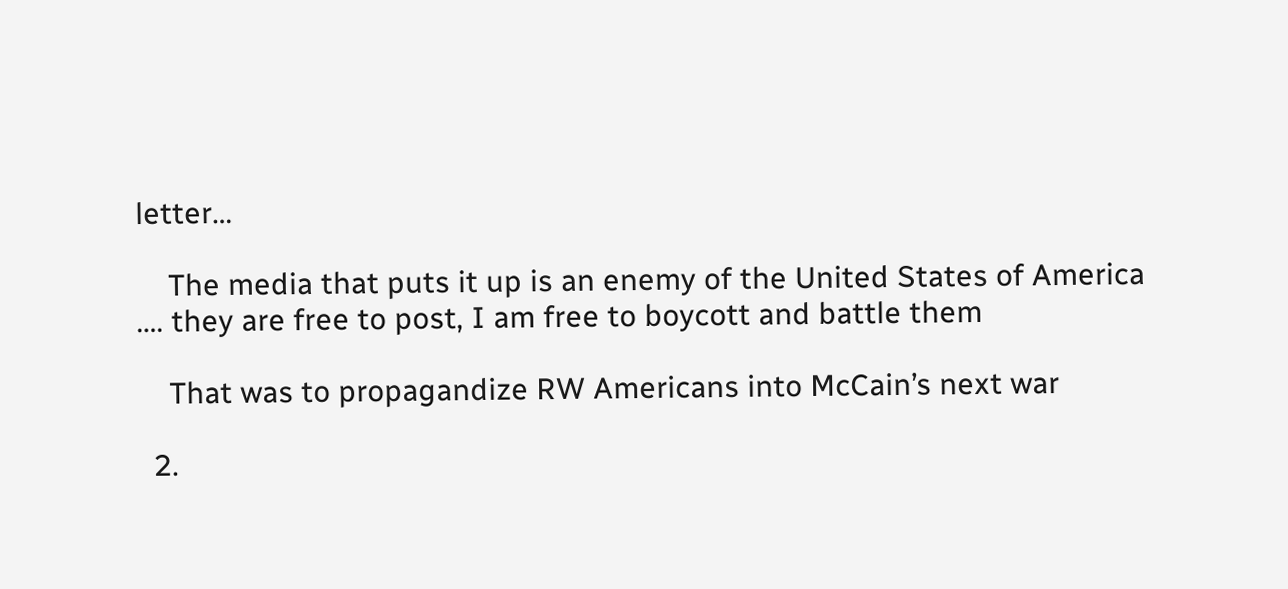letter…

    The media that puts it up is an enemy of the United States of America …. they are free to post, I am free to boycott and battle them

    That was to propagandize RW Americans into McCain’s next war

  2.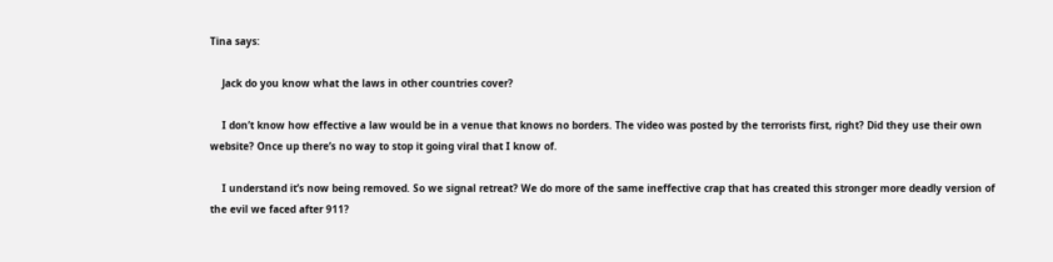Tina says:

    Jack do you know what the laws in other countries cover?

    I don’t know how effective a law would be in a venue that knows no borders. The video was posted by the terrorists first, right? Did they use their own website? Once up there’s no way to stop it going viral that I know of.

    I understand it’s now being removed. So we signal retreat? We do more of the same ineffective crap that has created this stronger more deadly version of the evil we faced after 911?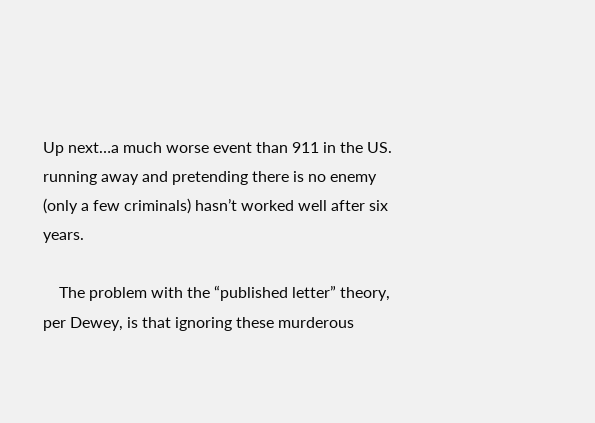Up next…a much worse event than 911 in the US. running away and pretending there is no enemy (only a few criminals) hasn’t worked well after six years.

    The problem with the “published letter” theory, per Dewey, is that ignoring these murderous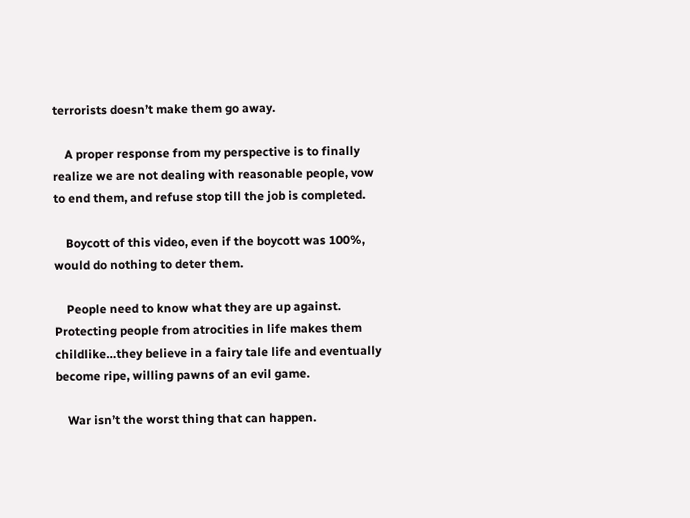terrorists doesn’t make them go away.

    A proper response from my perspective is to finally realize we are not dealing with reasonable people, vow to end them, and refuse stop till the job is completed.

    Boycott of this video, even if the boycott was 100%, would do nothing to deter them.

    People need to know what they are up against. Protecting people from atrocities in life makes them childlike…they believe in a fairy tale life and eventually become ripe, willing pawns of an evil game.

    War isn’t the worst thing that can happen.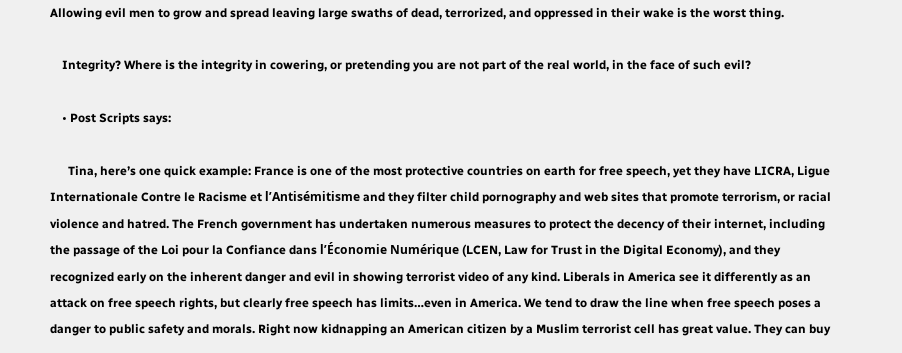Allowing evil men to grow and spread leaving large swaths of dead, terrorized, and oppressed in their wake is the worst thing.

    Integrity? Where is the integrity in cowering, or pretending you are not part of the real world, in the face of such evil?

    • Post Scripts says:

      Tina, here’s one quick example: France is one of the most protective countries on earth for free speech, yet they have LICRA, Ligue Internationale Contre le Racisme et l’Antisémitisme and they filter child pornography and web sites that promote terrorism, or racial violence and hatred. The French government has undertaken numerous measures to protect the decency of their internet, including the passage of the Loi pour la Confiance dans l’Économie Numérique (LCEN, Law for Trust in the Digital Economy), and they recognized early on the inherent danger and evil in showing terrorist video of any kind. Liberals in America see it differently as an attack on free speech rights, but clearly free speech has limits…even in America. We tend to draw the line when free speech poses a danger to public safety and morals. Right now kidnapping an American citizen by a Muslim terrorist cell has great value. They can buy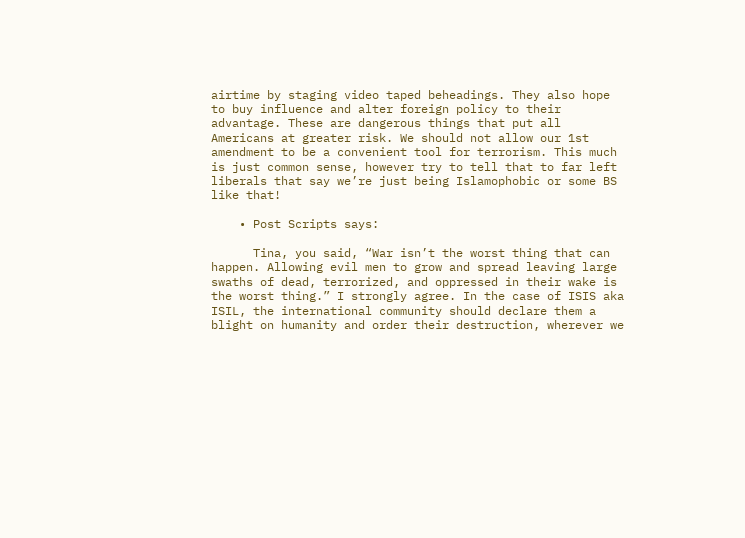airtime by staging video taped beheadings. They also hope to buy influence and alter foreign policy to their advantage. These are dangerous things that put all Americans at greater risk. We should not allow our 1st amendment to be a convenient tool for terrorism. This much is just common sense, however try to tell that to far left liberals that say we’re just being Islamophobic or some BS like that!

    • Post Scripts says:

      Tina, you said, “War isn’t the worst thing that can happen. Allowing evil men to grow and spread leaving large swaths of dead, terrorized, and oppressed in their wake is the worst thing.” I strongly agree. In the case of ISIS aka ISIL, the international community should declare them a blight on humanity and order their destruction, wherever we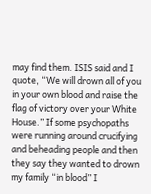may find them. ISIS said and I quote, “We will drown all of you in your own blood and raise the flag of victory over your White House.” If some psychopaths were running around crucifying and beheading people and then they say they wanted to drown my family “in blood” I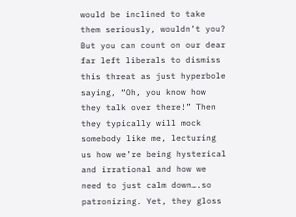would be inclined to take them seriously, wouldn’t you? But you can count on our dear far left liberals to dismiss this threat as just hyperbole saying, “Oh, you know how they talk over there!” Then they typically will mock somebody like me, lecturing us how we’re being hysterical and irrational and how we need to just calm down….so patronizing. Yet, they gloss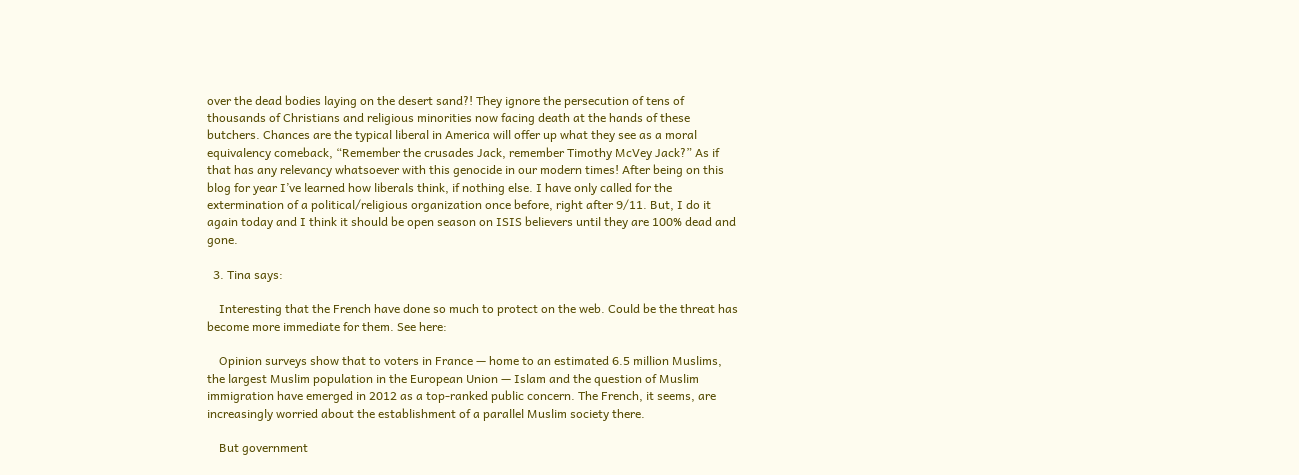over the dead bodies laying on the desert sand?! They ignore the persecution of tens of thousands of Christians and religious minorities now facing death at the hands of these butchers. Chances are the typical liberal in America will offer up what they see as a moral equivalency comeback, “Remember the crusades Jack, remember Timothy McVey Jack?” As if that has any relevancy whatsoever with this genocide in our modern times! After being on this blog for year I’ve learned how liberals think, if nothing else. I have only called for the extermination of a political/religious organization once before, right after 9/11. But, I do it again today and I think it should be open season on ISIS believers until they are 100% dead and gone.

  3. Tina says:

    Interesting that the French have done so much to protect on the web. Could be the threat has become more immediate for them. See here:

    Opinion surveys show that to voters in France — home to an estimated 6.5 million Muslims, the largest Muslim population in the European Union — Islam and the question of Muslim immigration have emerged in 2012 as a top-ranked public concern. The French, it seems, are increasingly worried about the establishment of a parallel Muslim society there.

    But government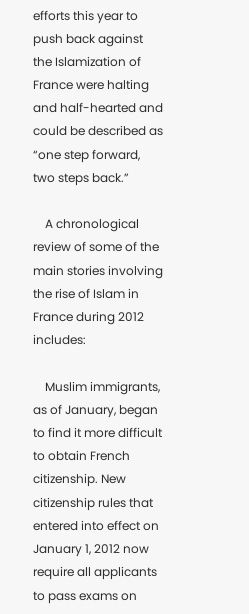efforts this year to push back against the Islamization of France were halting and half-hearted and could be described as “one step forward, two steps back.”

    A chronological review of some of the main stories involving the rise of Islam in France during 2012 includes:

    Muslim immigrants, as of January, began to find it more difficult to obtain French citizenship. New citizenship rules that entered into effect on January 1, 2012 now require all applicants to pass exams on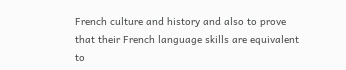French culture and history and also to prove that their French language skills are equivalent to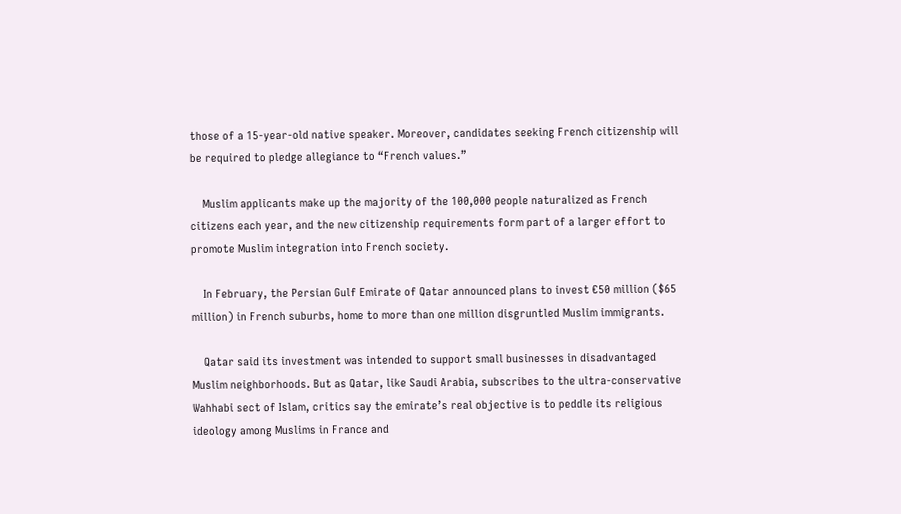those of a 15-year-old native speaker. Moreover, candidates seeking French citizenship will be required to pledge allegiance to “French values.”

    Muslim applicants make up the majority of the 100,000 people naturalized as French citizens each year, and the new citizenship requirements form part of a larger effort to promote Muslim integration into French society.

    In February, the Persian Gulf Emirate of Qatar announced plans to invest €50 million ($65 million) in French suburbs, home to more than one million disgruntled Muslim immigrants.

    Qatar said its investment was intended to support small businesses in disadvantaged Muslim neighborhoods. But as Qatar, like Saudi Arabia, subscribes to the ultra-conservative Wahhabi sect of Islam, critics say the emirate’s real objective is to peddle its religious ideology among Muslims in France and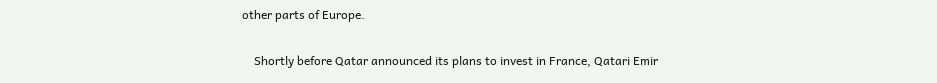other parts of Europe.

    Shortly before Qatar announced its plans to invest in France, Qatari Emir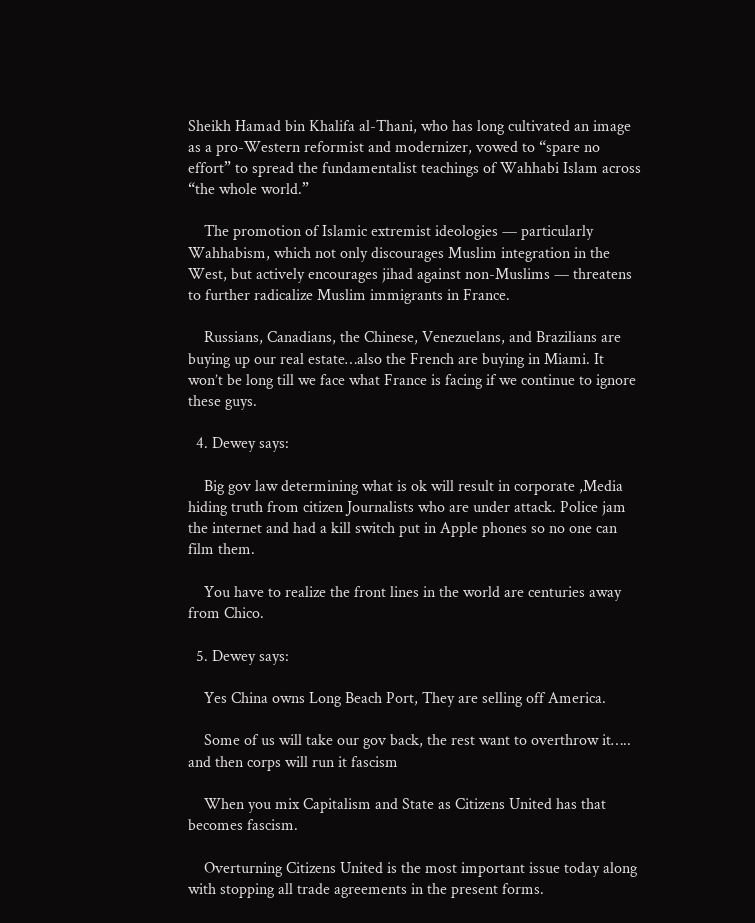Sheikh Hamad bin Khalifa al-Thani, who has long cultivated an image as a pro-Western reformist and modernizer, vowed to “spare no effort” to spread the fundamentalist teachings of Wahhabi Islam across “the whole world.”

    The promotion of Islamic extremist ideologies — particularly Wahhabism, which not only discourages Muslim integration in the West, but actively encourages jihad against non-Muslims — threatens to further radicalize Muslim immigrants in France.

    Russians, Canadians, the Chinese, Venezuelans, and Brazilians are buying up our real estate…also the French are buying in Miami. It won’t be long till we face what France is facing if we continue to ignore these guys.

  4. Dewey says:

    Big gov law determining what is ok will result in corporate ,Media hiding truth from citizen Journalists who are under attack. Police jam the internet and had a kill switch put in Apple phones so no one can film them.

    You have to realize the front lines in the world are centuries away from Chico.

  5. Dewey says:

    Yes China owns Long Beach Port, They are selling off America.

    Some of us will take our gov back, the rest want to overthrow it….. and then corps will run it fascism

    When you mix Capitalism and State as Citizens United has that becomes fascism.

    Overturning Citizens United is the most important issue today along with stopping all trade agreements in the present forms.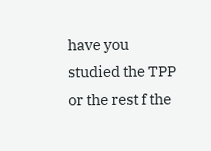have you studied the TPP or the rest f the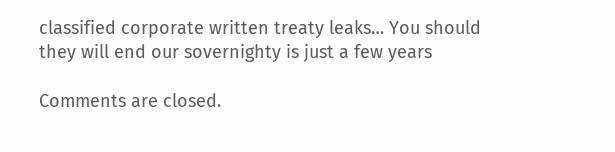classified corporate written treaty leaks… You should they will end our sovernighty is just a few years

Comments are closed.